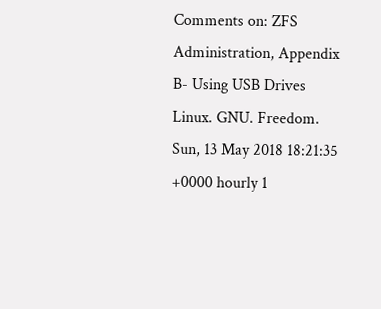Comments on: ZFS Administration, Appendix B- Using USB Drives Linux. GNU. Freedom. Sun, 13 May 2018 18:21:35 +0000 hourly 1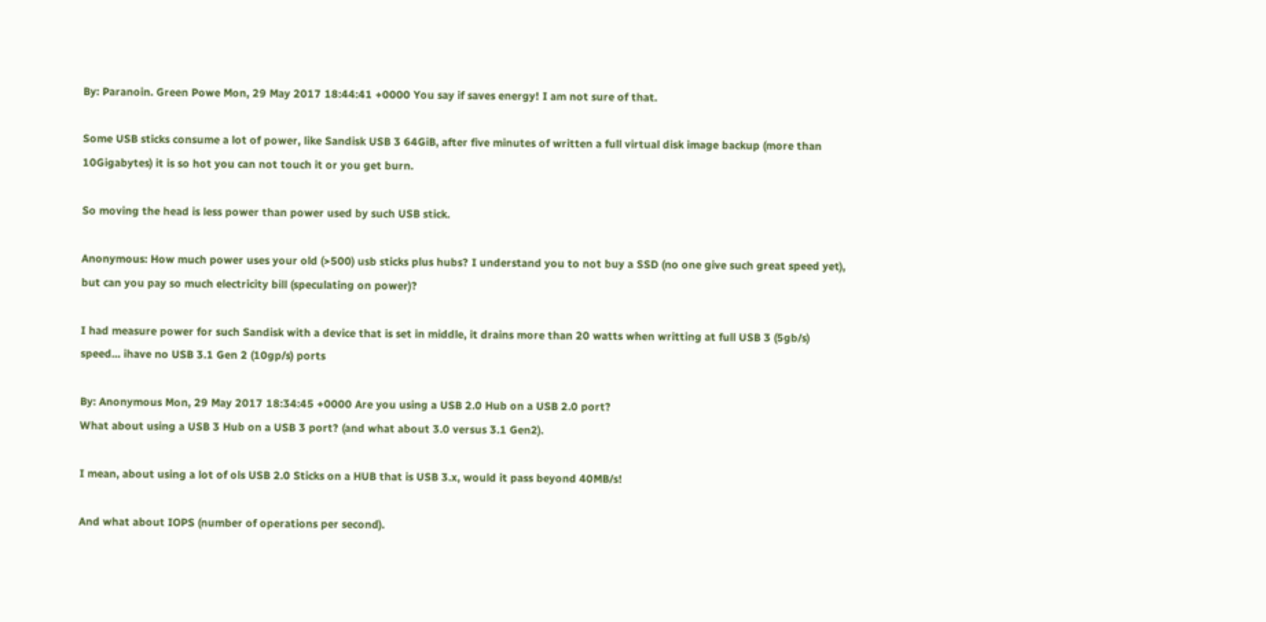By: Paranoin. Green Powe Mon, 29 May 2017 18:44:41 +0000 You say if saves energy! I am not sure of that.

Some USB sticks consume a lot of power, like Sandisk USB 3 64GiB, after five minutes of written a full virtual disk image backup (more than 10Gigabytes) it is so hot you can not touch it or you get burn.

So moving the head is less power than power used by such USB stick.

Anonymous: How much power uses your old (>500) usb sticks plus hubs? I understand you to not buy a SSD (no one give such great speed yet), but can you pay so much electricity bill (speculating on power)?

I had measure power for such Sandisk with a device that is set in middle, it drains more than 20 watts when writting at full USB 3 (5gb/s) speed... ihave no USB 3.1 Gen 2 (10gp/s) ports

By: Anonymous Mon, 29 May 2017 18:34:45 +0000 Are you using a USB 2.0 Hub on a USB 2.0 port?
What about using a USB 3 Hub on a USB 3 port? (and what about 3.0 versus 3.1 Gen2).

I mean, about using a lot of ols USB 2.0 Sticks on a HUB that is USB 3.x, would it pass beyond 40MB/s!

And what about IOPS (number of operations per second).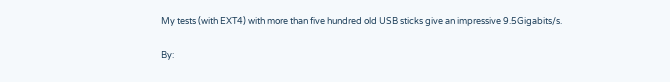My tests (with EXT4) with more than five hundred old USB sticks give an impressive 9.5Gigabits/s.

By: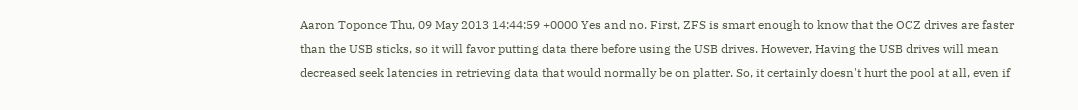Aaron Toponce Thu, 09 May 2013 14:44:59 +0000 Yes and no. First, ZFS is smart enough to know that the OCZ drives are faster than the USB sticks, so it will favor putting data there before using the USB drives. However, Having the USB drives will mean decreased seek latencies in retrieving data that would normally be on platter. So, it certainly doesn't hurt the pool at all, even if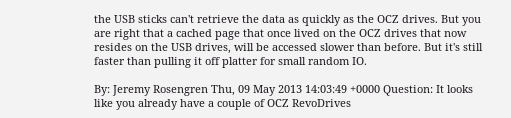the USB sticks can't retrieve the data as quickly as the OCZ drives. But you are right that a cached page that once lived on the OCZ drives that now resides on the USB drives, will be accessed slower than before. But it's still faster than pulling it off platter for small random IO.

By: Jeremy Rosengren Thu, 09 May 2013 14:03:49 +0000 Question: It looks like you already have a couple of OCZ RevoDrives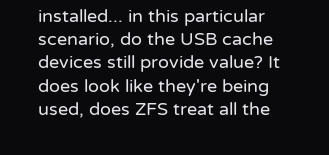installed... in this particular scenario, do the USB cache devices still provide value? It does look like they're being used, does ZFS treat all the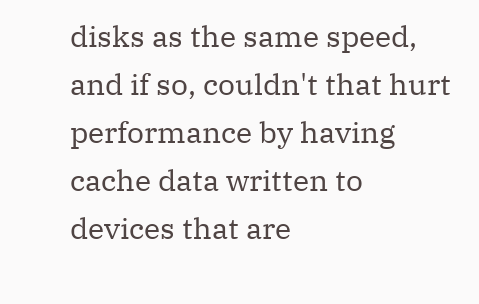disks as the same speed, and if so, couldn't that hurt performance by having cache data written to devices that are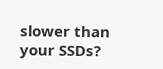slower than your SSDs?